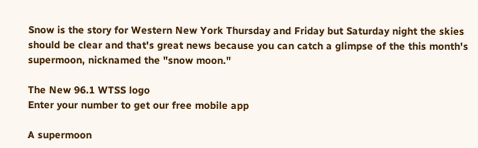Snow is the story for Western New York Thursday and Friday but Saturday night the skies should be clear and that's great news because you can catch a glimpse of the this month's supermoon, nicknamed the "snow moon."

The New 96.1 WTSS logo
Enter your number to get our free mobile app

A supermoon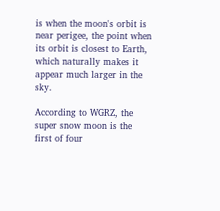is when the moon's orbit is near perigee, the point when its orbit is closest to Earth, which naturally makes it appear much larger in the sky.

According to WGRZ, the super snow moon is the first of four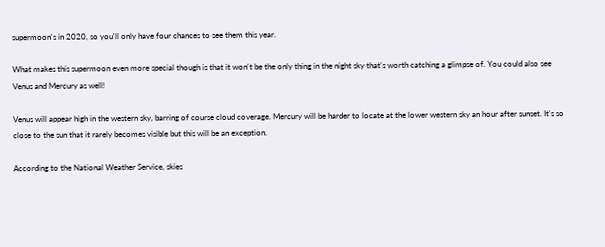supermoon's in 2020, so you'll only have four chances to see them this year.

What makes this supermoon even more special though is that it won't be the only thing in the night sky that's worth catching a glimpse of. You could also see Venus and Mercury as well!

Venus will appear high in the western sky, barring of course cloud coverage. Mercury will be harder to locate at the lower western sky an hour after sunset. It's so close to the sun that it rarely becomes visible but this will be an exception.

According to the National Weather Service, skies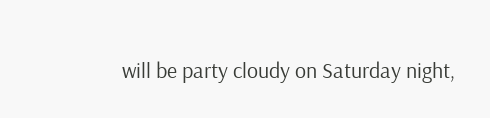will be party cloudy on Saturday night,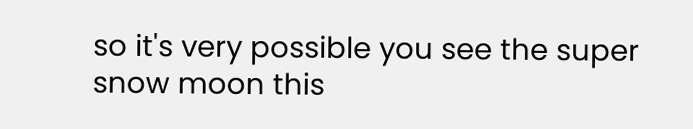so it's very possible you see the super snow moon this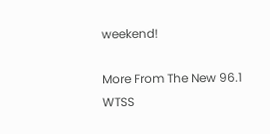weekend!

More From The New 96.1 WTSS